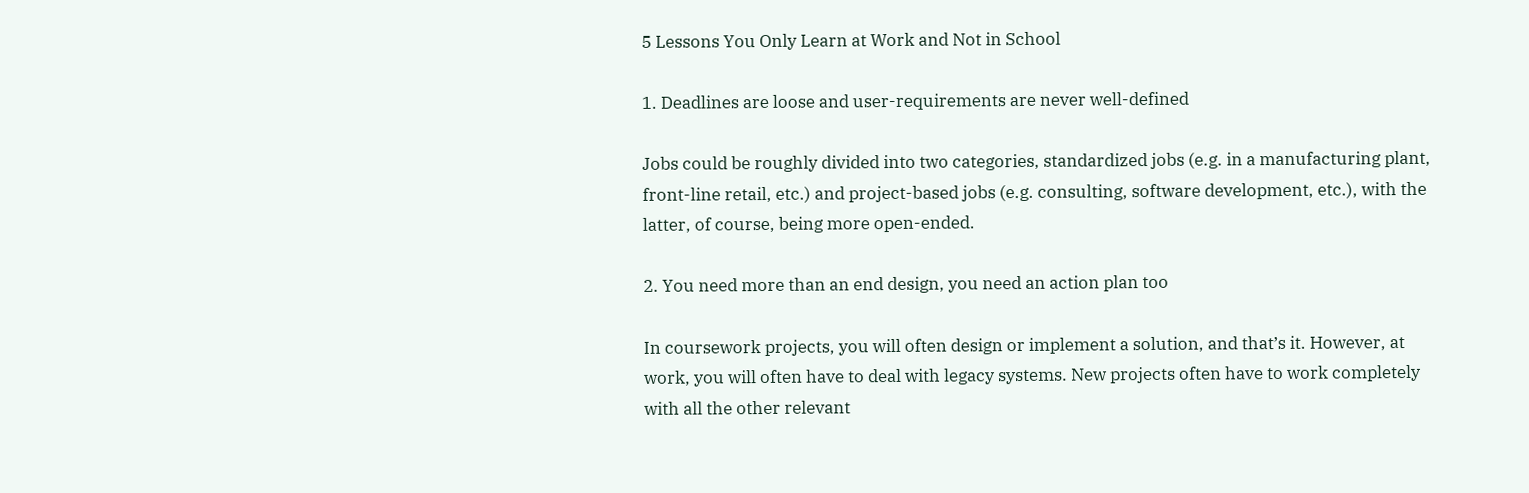5 Lessons You Only Learn at Work and Not in School

1. Deadlines are loose and user-requirements are never well-defined

Jobs could be roughly divided into two categories, standardized jobs (e.g. in a manufacturing plant, front-line retail, etc.) and project-based jobs (e.g. consulting, software development, etc.), with the latter, of course, being more open-ended.

2. You need more than an end design, you need an action plan too

In coursework projects, you will often design or implement a solution, and that’s it. However, at work, you will often have to deal with legacy systems. New projects often have to work completely with all the other relevant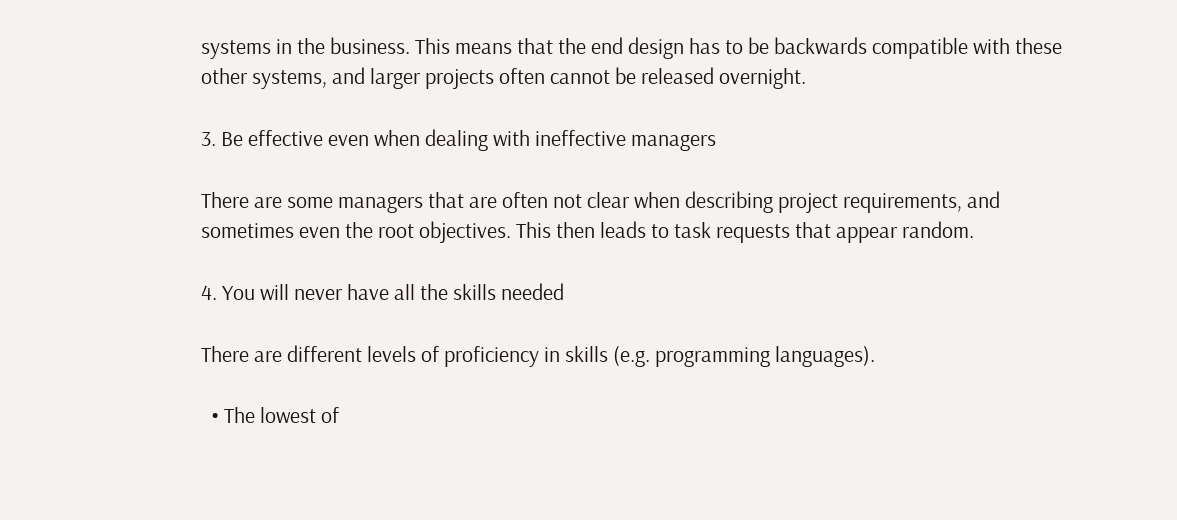systems in the business. This means that the end design has to be backwards compatible with these other systems, and larger projects often cannot be released overnight.

3. Be effective even when dealing with ineffective managers

There are some managers that are often not clear when describing project requirements, and sometimes even the root objectives. This then leads to task requests that appear random.

4. You will never have all the skills needed

There are different levels of proficiency in skills (e.g. programming languages).

  • The lowest of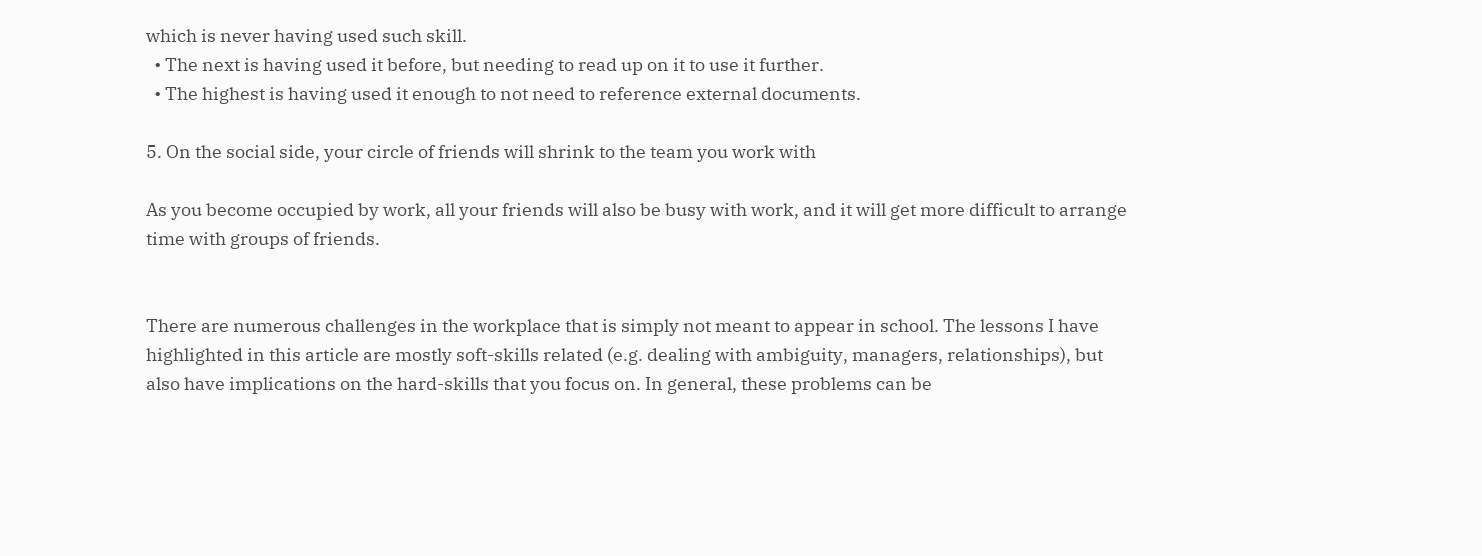which is never having used such skill.
  • The next is having used it before, but needing to read up on it to use it further.
  • The highest is having used it enough to not need to reference external documents.

5. On the social side, your circle of friends will shrink to the team you work with

As you become occupied by work, all your friends will also be busy with work, and it will get more difficult to arrange time with groups of friends.


There are numerous challenges in the workplace that is simply not meant to appear in school. The lessons I have highlighted in this article are mostly soft-skills related (e.g. dealing with ambiguity, managers, relationships), but also have implications on the hard-skills that you focus on. In general, these problems can be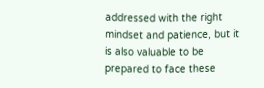addressed with the right mindset and patience, but it is also valuable to be prepared to face these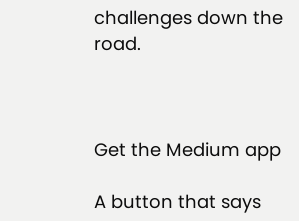challenges down the road.



Get the Medium app

A button that says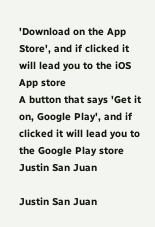'Download on the App Store', and if clicked it will lead you to the iOS App store
A button that says 'Get it on, Google Play', and if clicked it will lead you to the Google Play store
Justin San Juan

Justin San Juan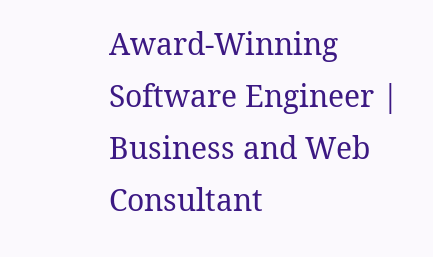Award-Winning Software Engineer | Business and Web Consultant